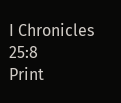I Chronicles 25:8
Print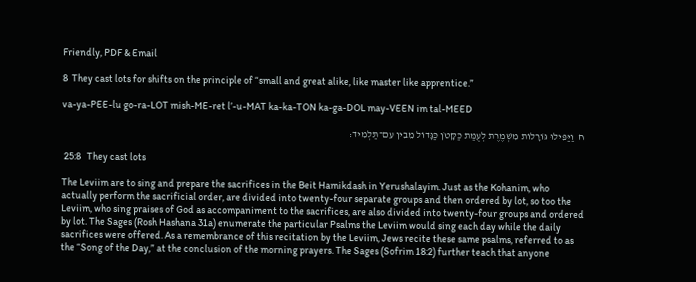Friendly, PDF & Email

8  They cast lots for shifts on the principle of “small and great alike, like master like apprentice.”

va-ya-PEE-lu go-ra-LOT mish-ME-ret l’-u-MAT ka-ka-TON ka-ga-DOL may-VEEN im tal-MEED

ח  וַיַּפִּילוּ גּוֹרָלוֹת מִשְׁמֶרֶת לְעֻמַּת כַּקָּטֹן כַּגָּדוֹל מֵבִין עִם־תַּלְמִיד׃

 25:8   They cast lots

The Leviim are to sing and prepare the sacrifices in the Beit Hamikdash in Yerushalayim. Just as the Kohanim, who actually perform the sacrificial order, are divided into twenty-four separate groups and then ordered by lot, so too the Leviim, who sing praises of God as accompaniment to the sacrifices, are also divided into twenty-four groups and ordered by lot. The Sages (Rosh Hashana 31a) enumerate the particular Psalms the Leviim would sing each day while the daily sacrifices were offered. As a remembrance of this recitation by the Leviim, Jews recite these same psalms, referred to as the “Song of the Day,” at the conclusion of the morning prayers. The Sages (Sofrim 18:2) further teach that anyone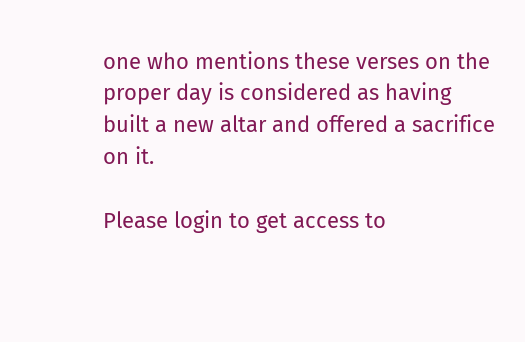one who mentions these verses on the proper day is considered as having built a new altar and offered a sacrifice on it.

Please login to get access to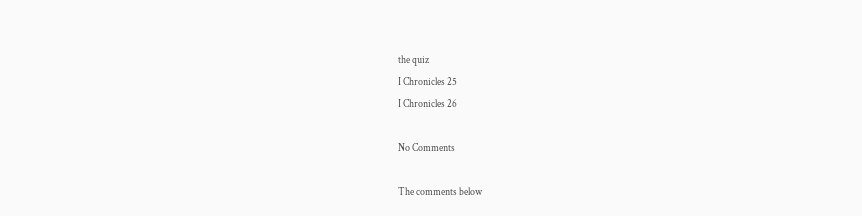the quiz
I Chronicles 25
I Chronicles 26

No Comments

The comments below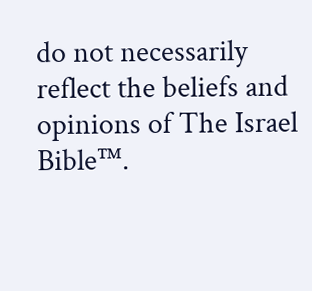do not necessarily reflect the beliefs and opinions of The Israel Bible™.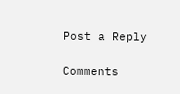Post a Reply

Comments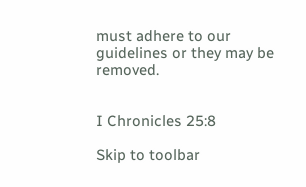must adhere to our guidelines or they may be removed.


I Chronicles 25:8

Skip to toolbar